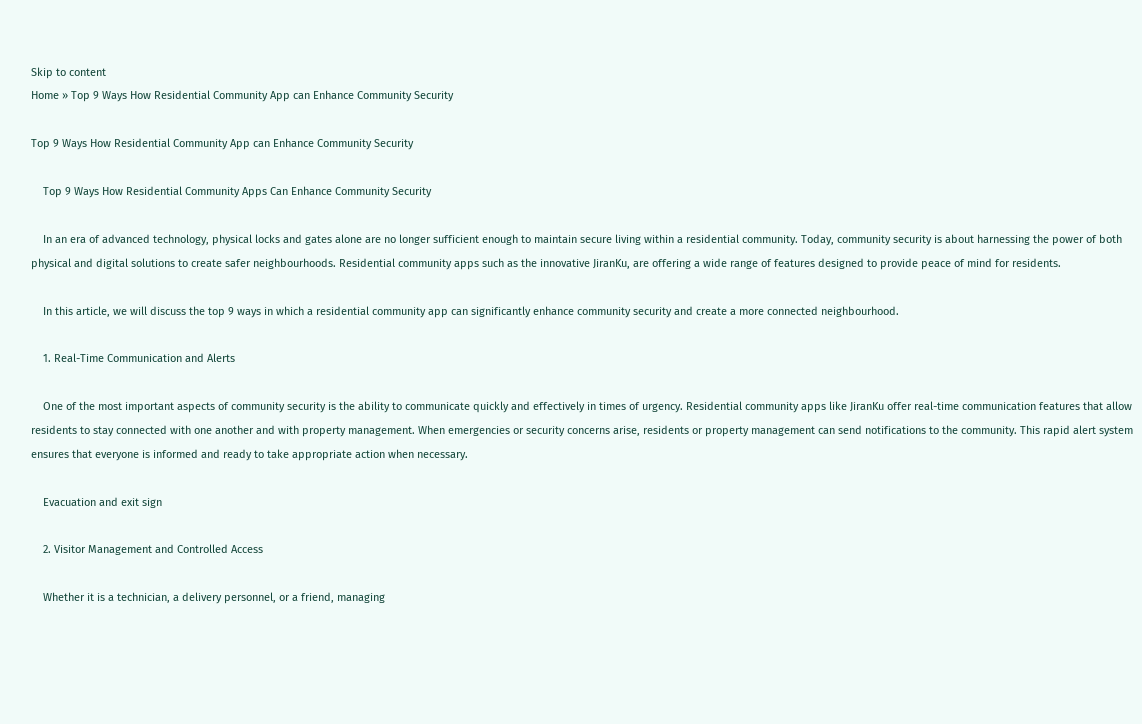Skip to content
Home » Top 9 Ways How Residential Community App can Enhance Community Security

Top 9 Ways How Residential Community App can Enhance Community Security

    Top 9 Ways How Residential Community Apps Can Enhance Community Security

    In an era of advanced technology, physical locks and gates alone are no longer sufficient enough to maintain secure living within a residential community. Today, community security is about harnessing the power of both physical and digital solutions to create safer neighbourhoods. Residential community apps such as the innovative JiranKu, are offering a wide range of features designed to provide peace of mind for residents.

    In this article, we will discuss the top 9 ways in which a residential community app can significantly enhance community security and create a more connected neighbourhood.

    1. Real-Time Communication and Alerts

    One of the most important aspects of community security is the ability to communicate quickly and effectively in times of urgency. Residential community apps like JiranKu offer real-time communication features that allow residents to stay connected with one another and with property management. When emergencies or security concerns arise, residents or property management can send notifications to the community. This rapid alert system ensures that everyone is informed and ready to take appropriate action when necessary.

    Evacuation and exit sign

    2. Visitor Management and Controlled Access

    Whether it is a technician, a delivery personnel, or a friend, managing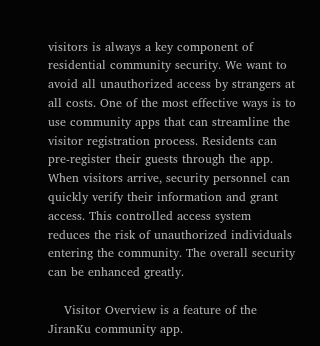visitors is always a key component of residential community security. We want to avoid all unauthorized access by strangers at all costs. One of the most effective ways is to use community apps that can streamline the visitor registration process. Residents can pre-register their guests through the app. When visitors arrive, security personnel can quickly verify their information and grant access. This controlled access system reduces the risk of unauthorized individuals entering the community. The overall security can be enhanced greatly.

    Visitor Overview is a feature of the JiranKu community app.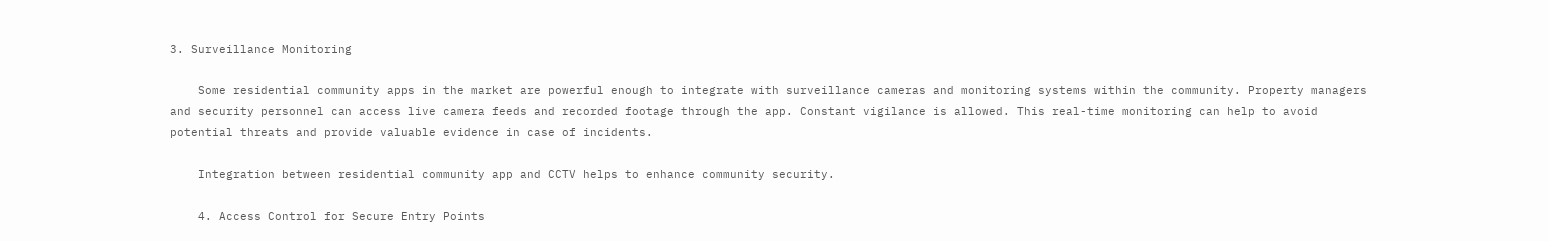3. Surveillance Monitoring

    Some residential community apps in the market are powerful enough to integrate with surveillance cameras and monitoring systems within the community. Property managers and security personnel can access live camera feeds and recorded footage through the app. Constant vigilance is allowed. This real-time monitoring can help to avoid potential threats and provide valuable evidence in case of incidents.

    Integration between residential community app and CCTV helps to enhance community security.

    4. Access Control for Secure Entry Points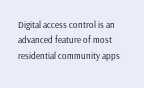Digital access control is an advanced feature of most residential community apps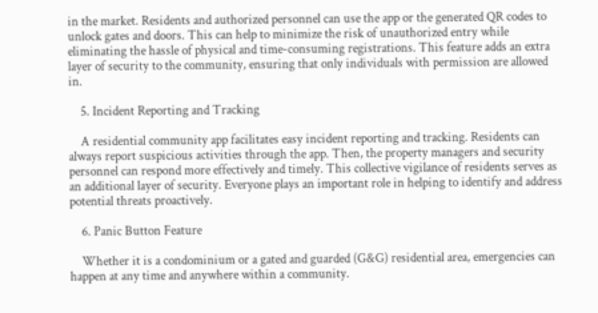in the market. Residents and authorized personnel can use the app or the generated QR codes to unlock gates and doors. This can help to minimize the risk of unauthorized entry while eliminating the hassle of physical and time-consuming registrations. This feature adds an extra layer of security to the community, ensuring that only individuals with permission are allowed in.

    5. Incident Reporting and Tracking

    A residential community app facilitates easy incident reporting and tracking. Residents can always report suspicious activities through the app. Then, the property managers and security personnel can respond more effectively and timely. This collective vigilance of residents serves as an additional layer of security. Everyone plays an important role in helping to identify and address potential threats proactively.

    6. Panic Button Feature

    Whether it is a condominium or a gated and guarded (G&G) residential area, emergencies can happen at any time and anywhere within a community.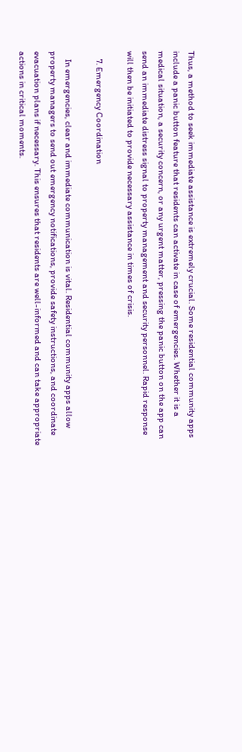Thus, a method to seek immediate assistance is extremely crucial. Some residential community apps include a panic button feature that residents can activate in case of emergencies. Whether it is a medical situation, a security concern, or any urgent matter, pressing the panic button on the app can send an immediate distress signal to property management and security personnel. Rapid response will then be initiated to provide necessary assistance in times of crisis.

    7. Emergency Coordination

    In emergencies, clear and immediate communication is vital. Residential community apps allow property managers to send out emergency notifications, provide safety instructions, and coordinate evacuation plans if necessary. This ensures that residents are well-informed and can take appropriate actions in critical moments.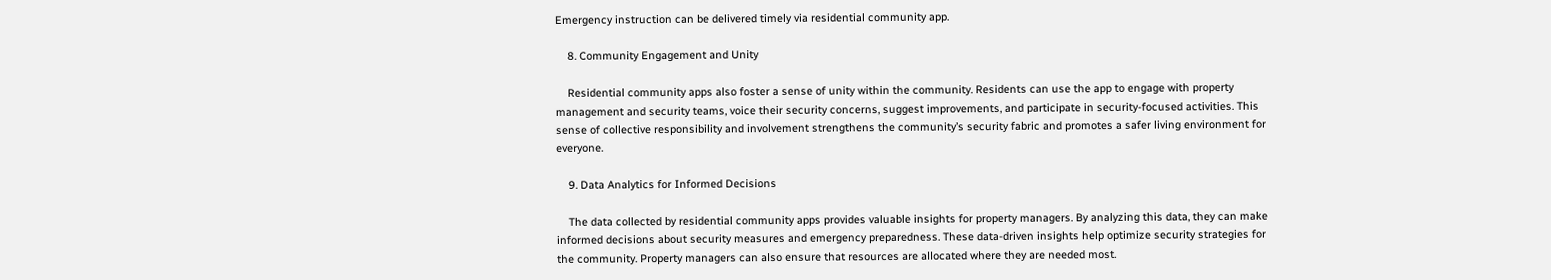Emergency instruction can be delivered timely via residential community app.

    8. Community Engagement and Unity

    Residential community apps also foster a sense of unity within the community. Residents can use the app to engage with property management and security teams, voice their security concerns, suggest improvements, and participate in security-focused activities. This sense of collective responsibility and involvement strengthens the community’s security fabric and promotes a safer living environment for everyone.

    9. Data Analytics for Informed Decisions

    The data collected by residential community apps provides valuable insights for property managers. By analyzing this data, they can make informed decisions about security measures and emergency preparedness. These data-driven insights help optimize security strategies for the community. Property managers can also ensure that resources are allocated where they are needed most.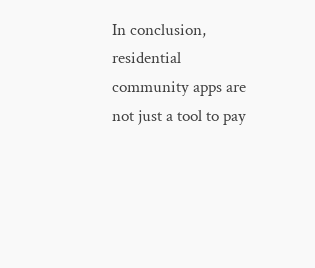In conclusion, residential community apps are not just a tool to pay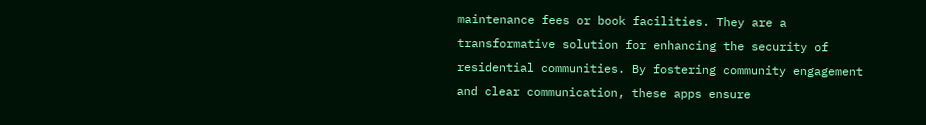maintenance fees or book facilities. They are a transformative solution for enhancing the security of residential communities. By fostering community engagement and clear communication, these apps ensure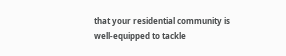that your residential community is well-equipped to tackle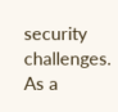security challenges. As a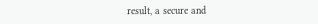result, a secure and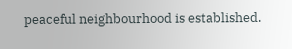peaceful neighbourhood is established.